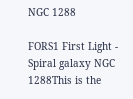NGC 1288

FORS1 First Light - Spiral galaxy NGC 1288This is the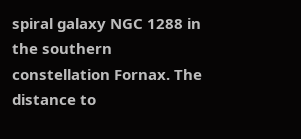spiral galaxy NGC 1288 in the southern constellation Fornax. The distance to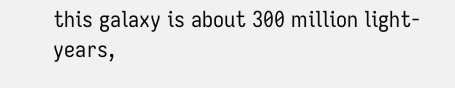this galaxy is about 300 million light-years,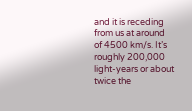and it is receding from us at around of 4500 km/s. It’s roughly 200,000 light-years or about twice the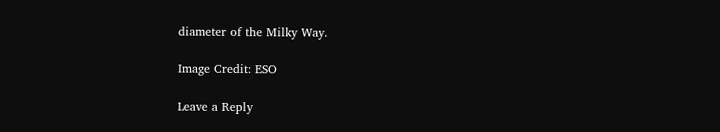diameter of the Milky Way.

Image Credit: ESO

Leave a Reply